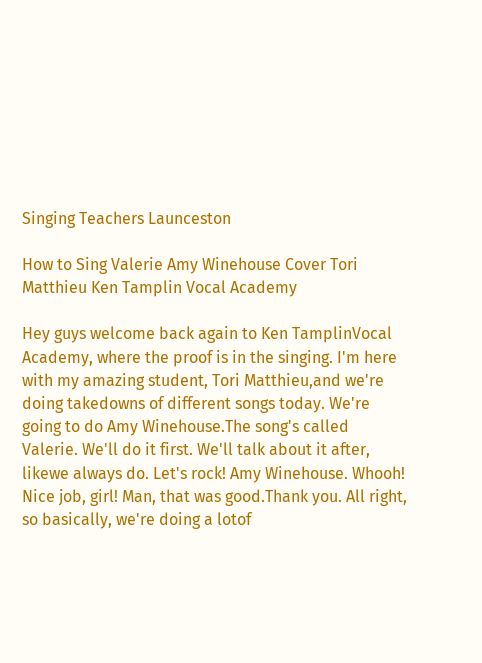Singing Teachers Launceston

How to Sing Valerie Amy Winehouse Cover Tori Matthieu Ken Tamplin Vocal Academy

Hey guys welcome back again to Ken TamplinVocal Academy, where the proof is in the singing. I'm here with my amazing student, Tori Matthieu,and we're doing takedowns of different songs today. We're going to do Amy Winehouse.The song's called Valerie. We'll do it first. We'll talk about it after, likewe always do. Let's rock! Amy Winehouse. Whooh! Nice job, girl! Man, that was good.Thank you. All right, so basically, we're doing a lotof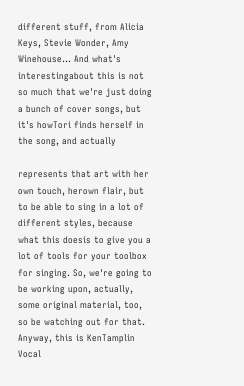different stuff, from Alicia Keys, Stevie Wonder, Amy Winehouse… And what's interestingabout this is not so much that we're just doing a bunch of cover songs, but it's howTori finds herself in the song, and actually

represents that art with her own touch, herown flair, but to be able to sing in a lot of different styles, because what this doesis to give you a lot of tools for your toolbox for singing. So, we're going to be working upon, actually, some original material, too, so be watching out for that. Anyway, this is KenTamplin Vocal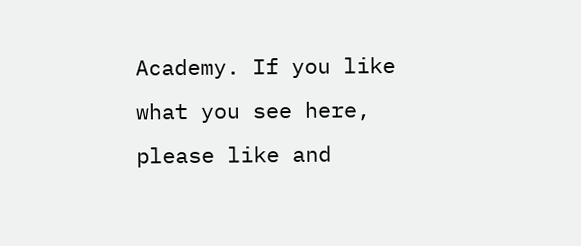Academy. If you like what you see here, please like and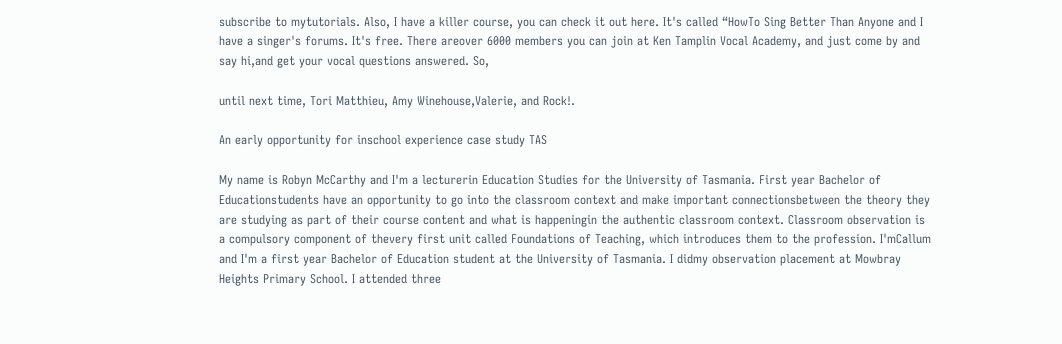subscribe to mytutorials. Also, I have a killer course, you can check it out here. It's called “HowTo Sing Better Than Anyone and I have a singer's forums. It's free. There areover 6000 members you can join at Ken Tamplin Vocal Academy, and just come by and say hi,and get your vocal questions answered. So,

until next time, Tori Matthieu, Amy Winehouse,Valerie, and Rock!.

An early opportunity for inschool experience case study TAS

My name is Robyn McCarthy and I'm a lecturerin Education Studies for the University of Tasmania. First year Bachelor of Educationstudents have an opportunity to go into the classroom context and make important connectionsbetween the theory they are studying as part of their course content and what is happeningin the authentic classroom context. Classroom observation is a compulsory component of thevery first unit called Foundations of Teaching, which introduces them to the profession. I'mCallum and I'm a first year Bachelor of Education student at the University of Tasmania. I didmy observation placement at Mowbray Heights Primary School. I attended three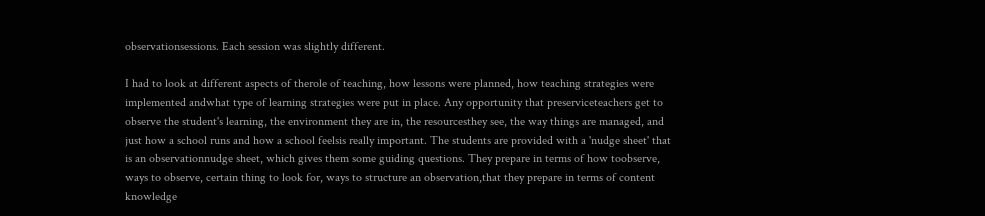observationsessions. Each session was slightly different.

I had to look at different aspects of therole of teaching, how lessons were planned, how teaching strategies were implemented andwhat type of learning strategies were put in place. Any opportunity that preserviceteachers get to observe the student's learning, the environment they are in, the resourcesthey see, the way things are managed, and just how a school runs and how a school feelsis really important. The students are provided with a 'nudge sheet' that is an observationnudge sheet, which gives them some guiding questions. They prepare in terms of how toobserve, ways to observe, certain thing to look for, ways to structure an observation,that they prepare in terms of content knowledge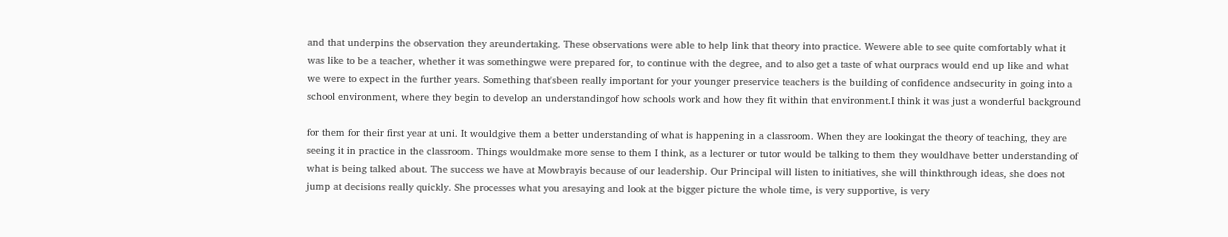and that underpins the observation they areundertaking. These observations were able to help link that theory into practice. Wewere able to see quite comfortably what it was like to be a teacher, whether it was somethingwe were prepared for, to continue with the degree, and to also get a taste of what ourpracs would end up like and what we were to expect in the further years. Something that'sbeen really important for your younger preservice teachers is the building of confidence andsecurity in going into a school environment, where they begin to develop an understandingof how schools work and how they fit within that environment.I think it was just a wonderful background

for them for their first year at uni. It wouldgive them a better understanding of what is happening in a classroom. When they are lookingat the theory of teaching, they are seeing it in practice in the classroom. Things wouldmake more sense to them I think, as a lecturer or tutor would be talking to them they wouldhave better understanding of what is being talked about. The success we have at Mowbrayis because of our leadership. Our Principal will listen to initiatives, she will thinkthrough ideas, she does not jump at decisions really quickly. She processes what you aresaying and look at the bigger picture the whole time, is very supportive, is very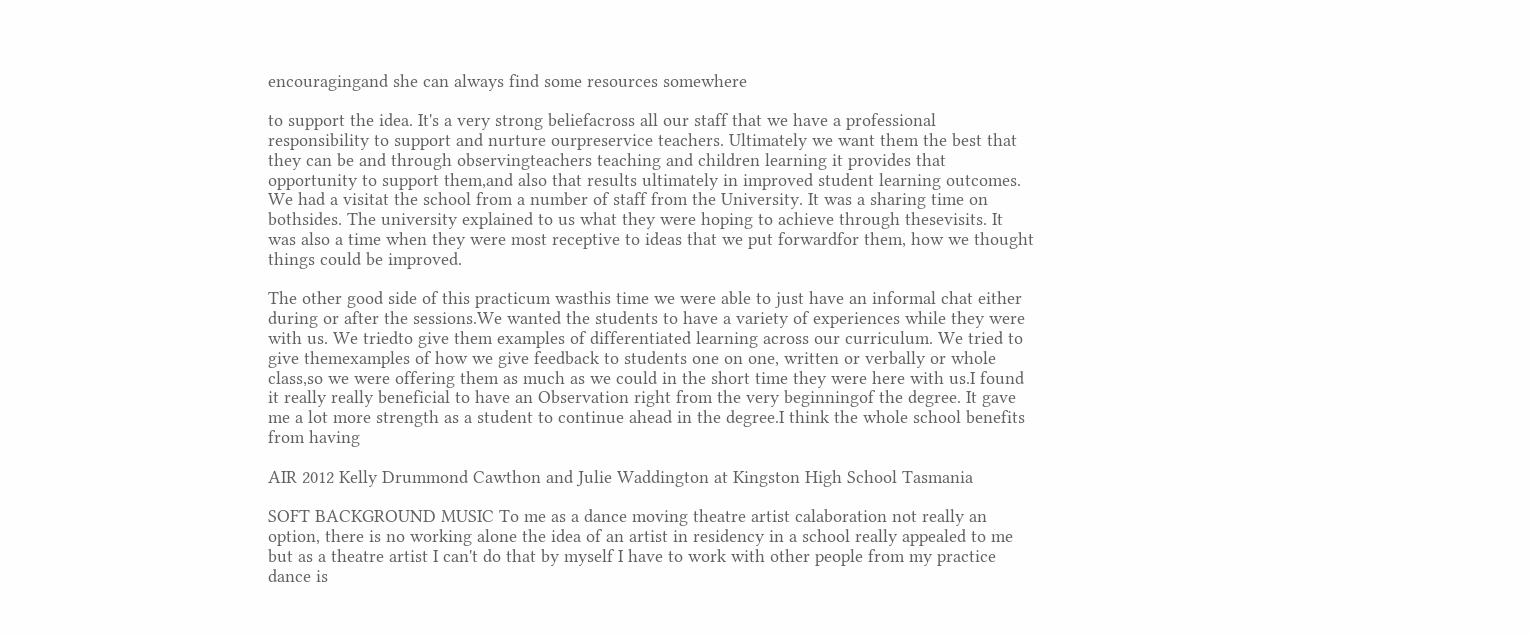encouragingand she can always find some resources somewhere

to support the idea. It's a very strong beliefacross all our staff that we have a professional responsibility to support and nurture ourpreservice teachers. Ultimately we want them the best that they can be and through observingteachers teaching and children learning it provides that opportunity to support them,and also that results ultimately in improved student learning outcomes. We had a visitat the school from a number of staff from the University. It was a sharing time on bothsides. The university explained to us what they were hoping to achieve through thesevisits. It was also a time when they were most receptive to ideas that we put forwardfor them, how we thought things could be improved.

The other good side of this practicum wasthis time we were able to just have an informal chat either during or after the sessions.We wanted the students to have a variety of experiences while they were with us. We triedto give them examples of differentiated learning across our curriculum. We tried to give themexamples of how we give feedback to students one on one, written or verbally or whole class,so we were offering them as much as we could in the short time they were here with us.I found it really really beneficial to have an Observation right from the very beginningof the degree. It gave me a lot more strength as a student to continue ahead in the degree.I think the whole school benefits from having

AIR 2012 Kelly Drummond Cawthon and Julie Waddington at Kingston High School Tasmania

SOFT BACKGROUND MUSIC To me as a dance moving theatre artist calaboration not really an option, there is no working alone the idea of an artist in residency in a school really appealed to me but as a theatre artist I can't do that by myself I have to work with other people from my practice dance is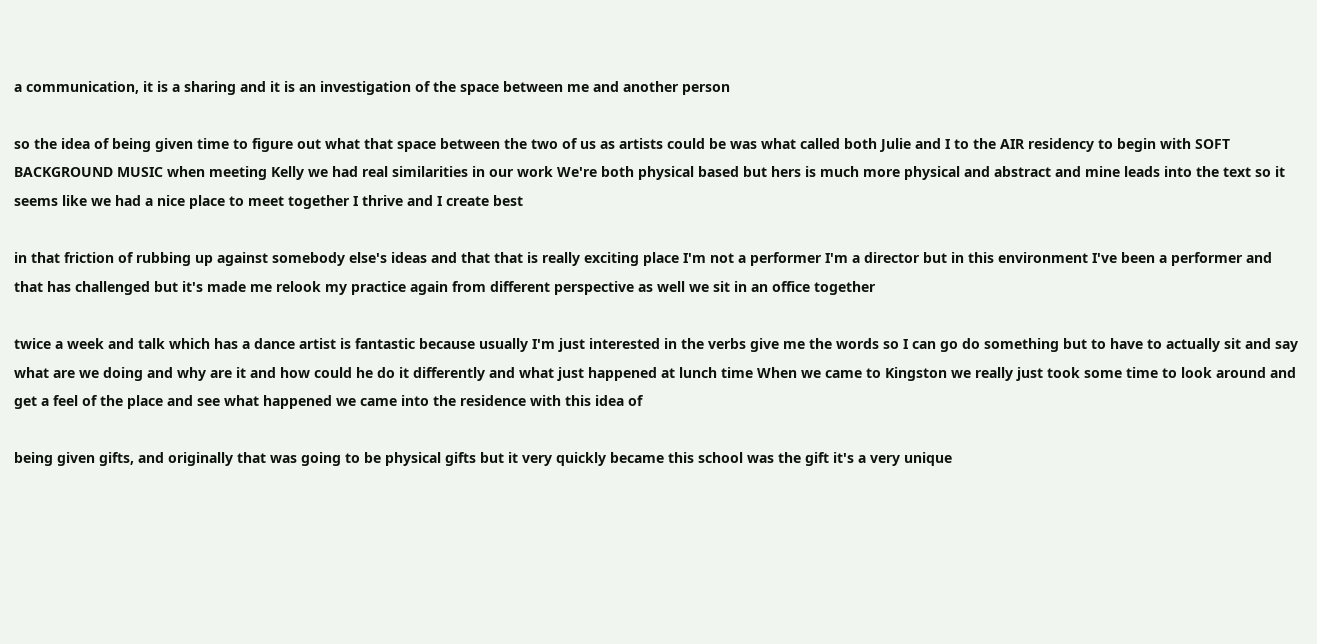a communication, it is a sharing and it is an investigation of the space between me and another person

so the idea of being given time to figure out what that space between the two of us as artists could be was what called both Julie and I to the AIR residency to begin with SOFT BACKGROUND MUSIC when meeting Kelly we had real similarities in our work We're both physical based but hers is much more physical and abstract and mine leads into the text so it seems like we had a nice place to meet together I thrive and I create best

in that friction of rubbing up against somebody else's ideas and that that is really exciting place I'm not a performer I'm a director but in this environment I've been a performer and that has challenged but it's made me relook my practice again from different perspective as well we sit in an office together

twice a week and talk which has a dance artist is fantastic because usually I'm just interested in the verbs give me the words so I can go do something but to have to actually sit and say what are we doing and why are it and how could he do it differently and what just happened at lunch time When we came to Kingston we really just took some time to look around and get a feel of the place and see what happened we came into the residence with this idea of

being given gifts, and originally that was going to be physical gifts but it very quickly became this school was the gift it's a very unique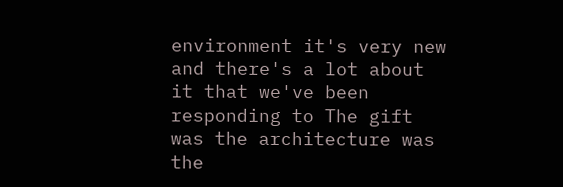environment it's very new and there's a lot about it that we've been responding to The gift was the architecture was the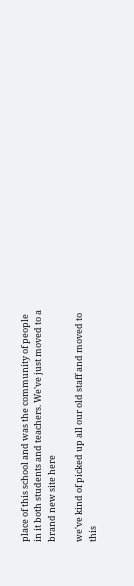place of this school and was the community of people in it both students and teachers. We've just moved to a brand new site here

we've kind of picked up all our old staff and moved to this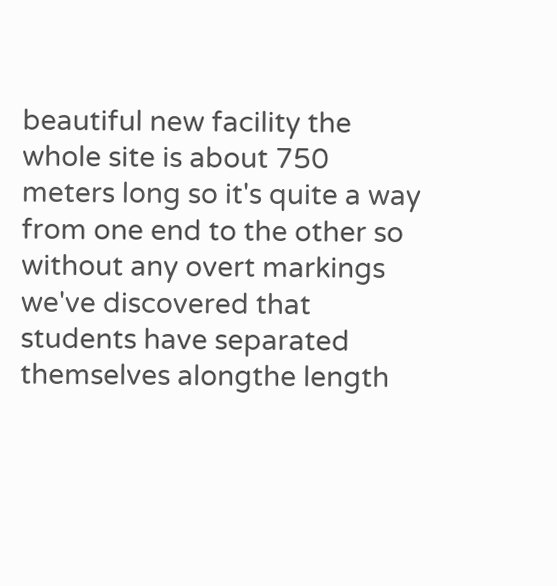beautiful new facility the whole site is about 750 meters long so it's quite a way from one end to the other so without any overt markings we've discovered that students have separated themselves alongthe length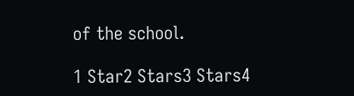of the school.

1 Star2 Stars3 Stars4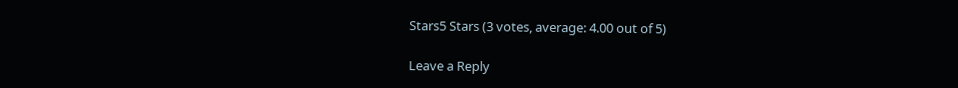Stars5 Stars (3 votes, average: 4.00 out of 5)

Leave a Reply